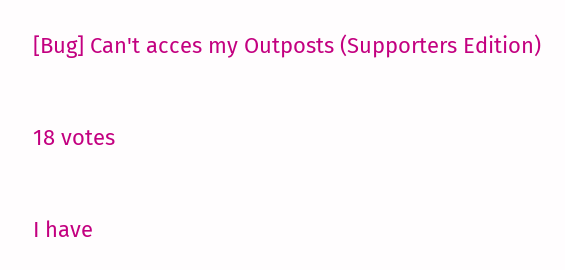[Bug] Can't acces my Outposts (Supporters Edition)

18 votes

I have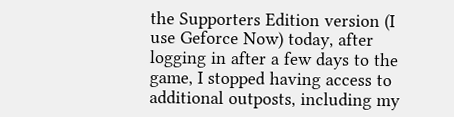the Supporters Edition version (I use Geforce Now) today, after logging in after a few days to the game, I stopped having access to additional outposts, including my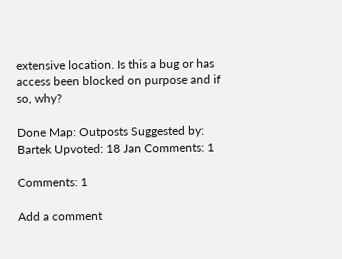extensive location. Is this a bug or has access been blocked on purpose and if so, why?

Done Map: Outposts Suggested by: Bartek Upvoted: 18 Jan Comments: 1

Comments: 1

Add a comment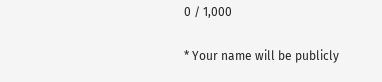0 / 1,000

* Your name will be publicly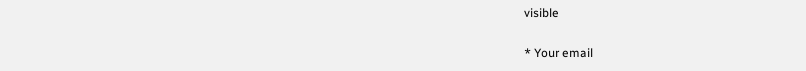visible

* Your email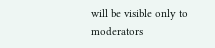will be visible only to moderators